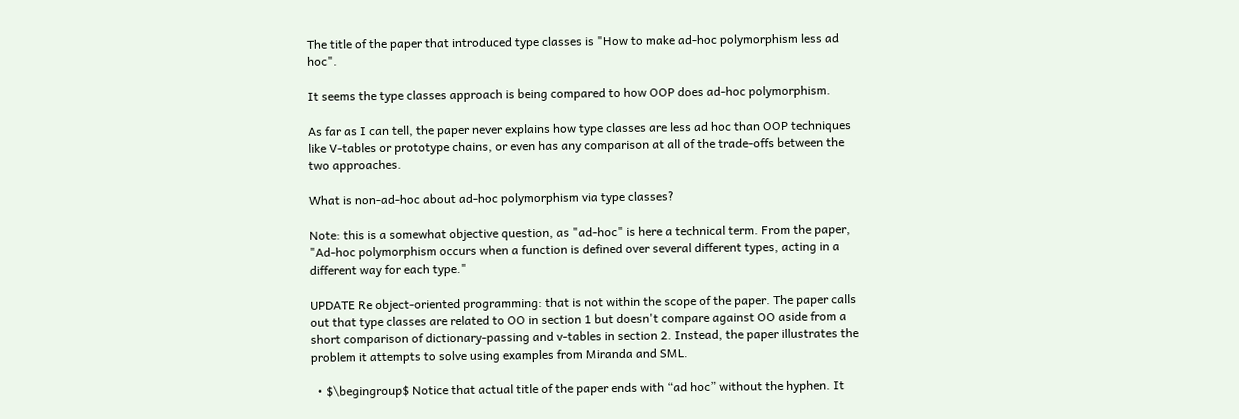The title of the paper that introduced type classes is "How to make ad-hoc polymorphism less ad hoc".

It seems the type classes approach is being compared to how OOP does ad-hoc polymorphism.

As far as I can tell, the paper never explains how type classes are less ad hoc than OOP techniques like V-tables or prototype chains, or even has any comparison at all of the trade-offs between the two approaches.

What is non-ad-hoc about ad-hoc polymorphism via type classes?

Note: this is a somewhat objective question, as "ad-hoc" is here a technical term. From the paper, "Ad-hoc polymorphism occurs when a function is defined over several different types, acting in a different way for each type."

UPDATE Re object-oriented programming: that is not within the scope of the paper. The paper calls out that type classes are related to OO in section 1 but doesn't compare against OO aside from a short comparison of dictionary-passing and v-tables in section 2. Instead, the paper illustrates the problem it attempts to solve using examples from Miranda and SML.

  • $\begingroup$ Notice that actual title of the paper ends with “ad hoc” without the hyphen. It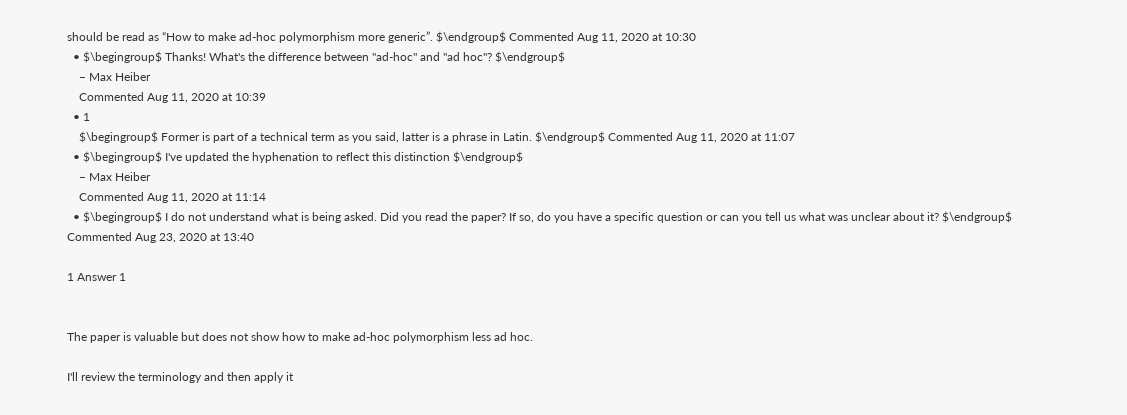should be read as “How to make ad-hoc polymorphism more generic”. $\endgroup$ Commented Aug 11, 2020 at 10:30
  • $\begingroup$ Thanks! What's the difference between "ad-hoc" and "ad hoc"? $\endgroup$
    – Max Heiber
    Commented Aug 11, 2020 at 10:39
  • 1
    $\begingroup$ Former is part of a technical term as you said, latter is a phrase in Latin. $\endgroup$ Commented Aug 11, 2020 at 11:07
  • $\begingroup$ I've updated the hyphenation to reflect this distinction $\endgroup$
    – Max Heiber
    Commented Aug 11, 2020 at 11:14
  • $\begingroup$ I do not understand what is being asked. Did you read the paper? If so, do you have a specific question or can you tell us what was unclear about it? $\endgroup$ Commented Aug 23, 2020 at 13:40

1 Answer 1


The paper is valuable but does not show how to make ad-hoc polymorphism less ad hoc.

I'll review the terminology and then apply it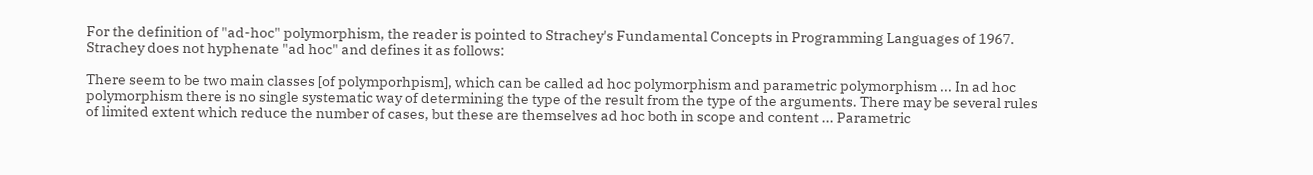For the definition of "ad-hoc" polymorphism, the reader is pointed to Strachey's Fundamental Concepts in Programming Languages of 1967. Strachey does not hyphenate "ad hoc" and defines it as follows:

There seem to be two main classes [of polymporhpism], which can be called ad hoc polymorphism and parametric polymorphism ... In ad hoc polymorphism there is no single systematic way of determining the type of the result from the type of the arguments. There may be several rules of limited extent which reduce the number of cases, but these are themselves ad hoc both in scope and content ... Parametric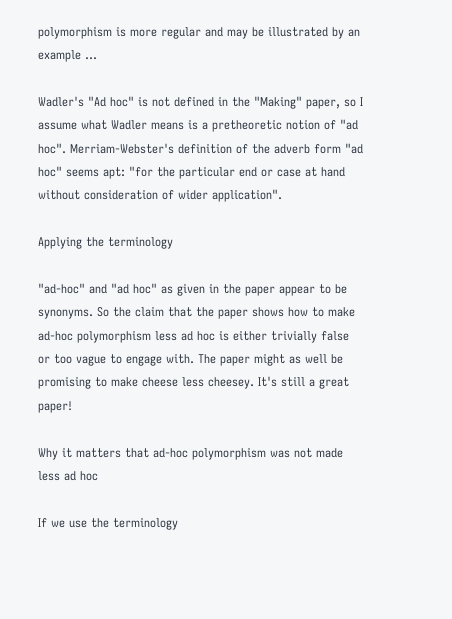polymorphism is more regular and may be illustrated by an example ...

Wadler's "Ad hoc" is not defined in the "Making" paper, so I assume what Wadler means is a pretheoretic notion of "ad hoc". Merriam-Webster's definition of the adverb form "ad hoc" seems apt: "for the particular end or case at hand without consideration of wider application".

Applying the terminology

"ad-hoc" and "ad hoc" as given in the paper appear to be synonyms. So the claim that the paper shows how to make ad-hoc polymorphism less ad hoc is either trivially false or too vague to engage with. The paper might as well be promising to make cheese less cheesey. It's still a great paper!

Why it matters that ad-hoc polymorphism was not made less ad hoc

If we use the terminology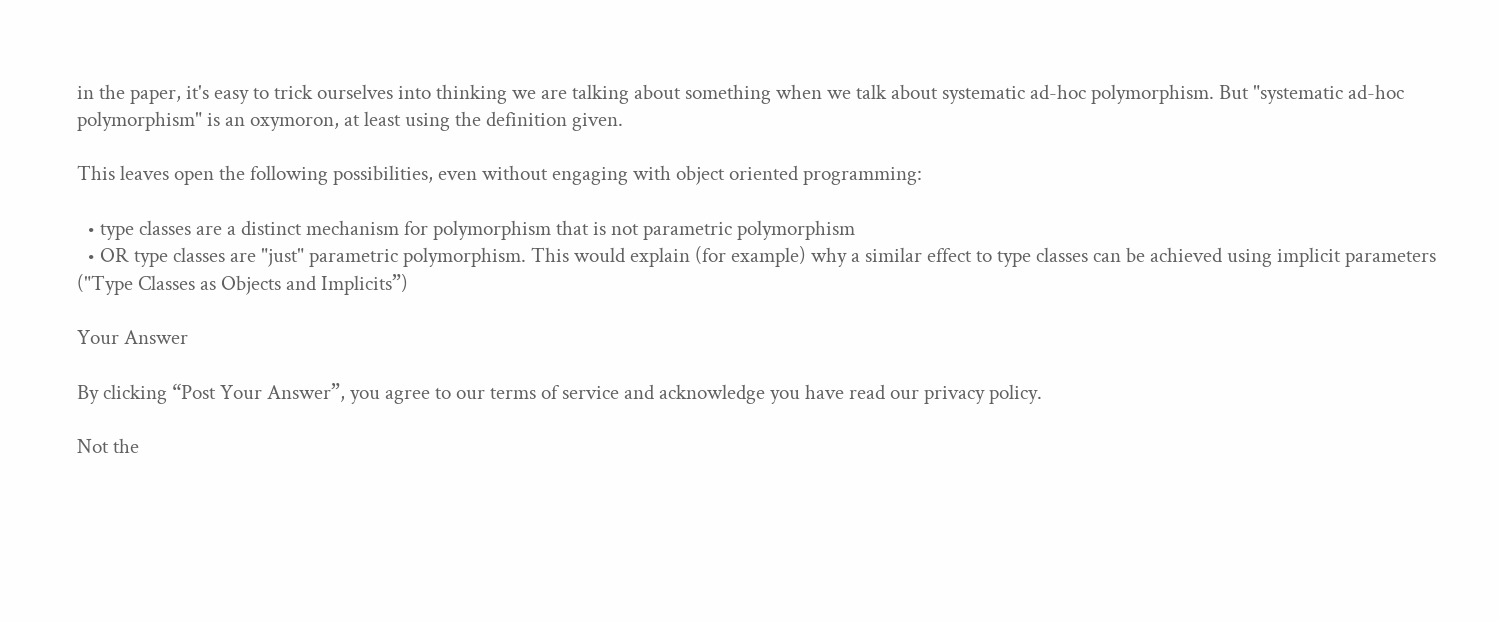in the paper, it's easy to trick ourselves into thinking we are talking about something when we talk about systematic ad-hoc polymorphism. But "systematic ad-hoc polymorphism" is an oxymoron, at least using the definition given.

This leaves open the following possibilities, even without engaging with object oriented programming:

  • type classes are a distinct mechanism for polymorphism that is not parametric polymorphism
  • OR type classes are "just" parametric polymorphism. This would explain (for example) why a similar effect to type classes can be achieved using implicit parameters ("Type Classes as Objects and Implicits”)

Your Answer

By clicking “Post Your Answer”, you agree to our terms of service and acknowledge you have read our privacy policy.

Not the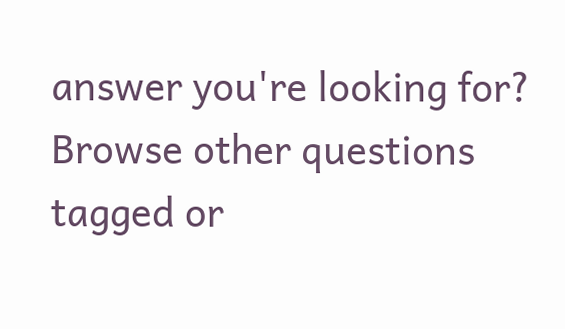answer you're looking for? Browse other questions tagged or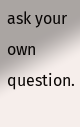ask your own question.